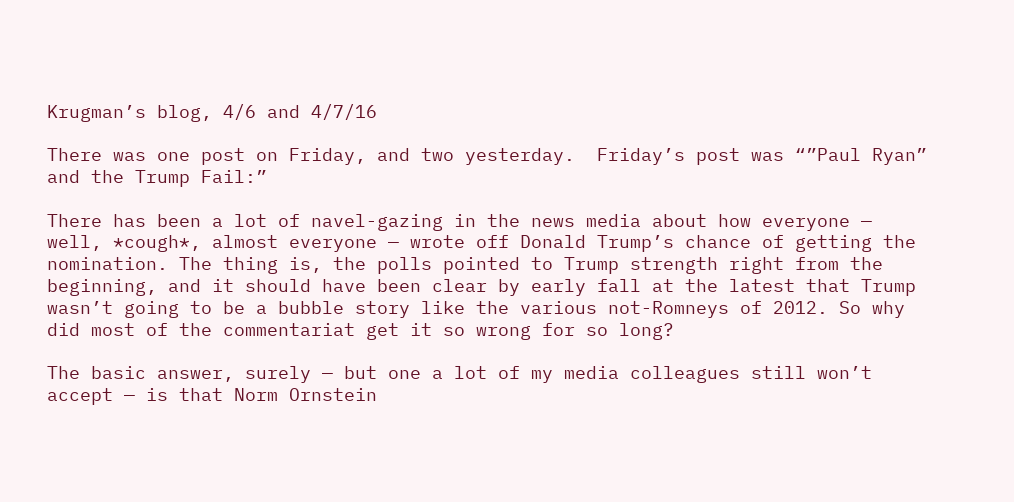Krugman’s blog, 4/6 and 4/7/16

There was one post on Friday, and two yesterday.  Friday’s post was “”Paul Ryan” and the Trump Fail:”

There has been a lot of navel-gazing in the news media about how everyone — well, *cough*, almost everyone — wrote off Donald Trump’s chance of getting the nomination. The thing is, the polls pointed to Trump strength right from the beginning, and it should have been clear by early fall at the latest that Trump wasn’t going to be a bubble story like the various not-Romneys of 2012. So why did most of the commentariat get it so wrong for so long?

The basic answer, surely — but one a lot of my media colleagues still won’t accept — is that Norm Ornstein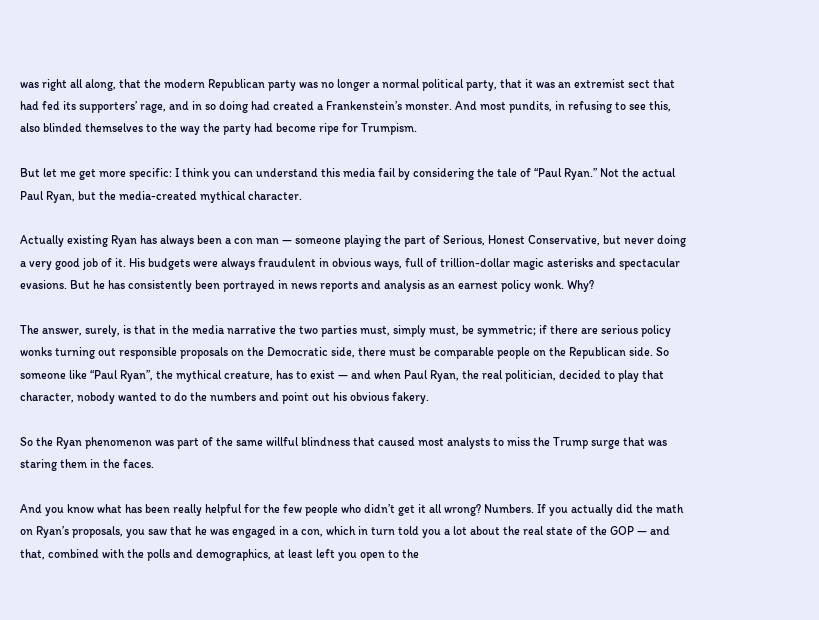was right all along, that the modern Republican party was no longer a normal political party, that it was an extremist sect that had fed its supporters’ rage, and in so doing had created a Frankenstein’s monster. And most pundits, in refusing to see this, also blinded themselves to the way the party had become ripe for Trumpism.

But let me get more specific: I think you can understand this media fail by considering the tale of “Paul Ryan.” Not the actual Paul Ryan, but the media-created mythical character.

Actually existing Ryan has always been a con man — someone playing the part of Serious, Honest Conservative, but never doing a very good job of it. His budgets were always fraudulent in obvious ways, full of trillion-dollar magic asterisks and spectacular evasions. But he has consistently been portrayed in news reports and analysis as an earnest policy wonk. Why?

The answer, surely, is that in the media narrative the two parties must, simply must, be symmetric; if there are serious policy wonks turning out responsible proposals on the Democratic side, there must be comparable people on the Republican side. So someone like “Paul Ryan”, the mythical creature, has to exist — and when Paul Ryan, the real politician, decided to play that character, nobody wanted to do the numbers and point out his obvious fakery.

So the Ryan phenomenon was part of the same willful blindness that caused most analysts to miss the Trump surge that was staring them in the faces.

And you know what has been really helpful for the few people who didn’t get it all wrong? Numbers. If you actually did the math on Ryan’s proposals, you saw that he was engaged in a con, which in turn told you a lot about the real state of the GOP — and that, combined with the polls and demographics, at least left you open to the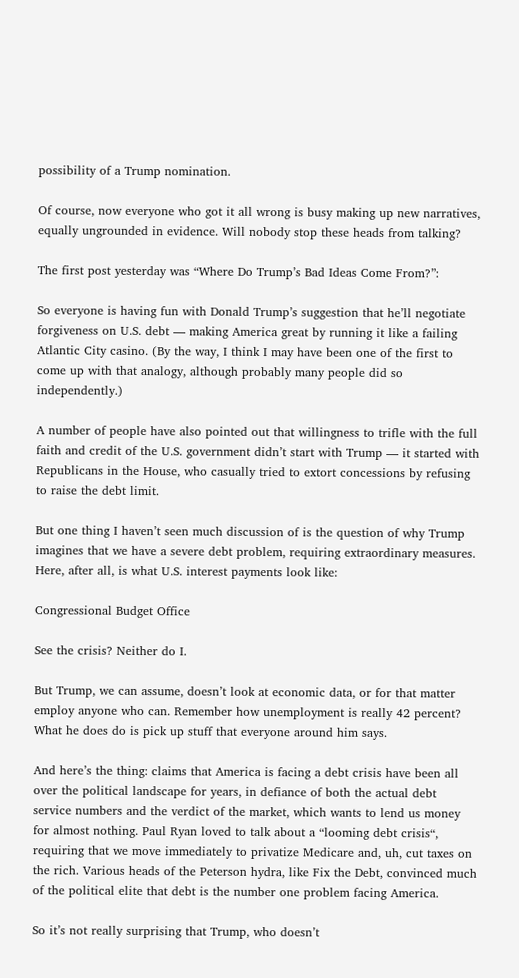possibility of a Trump nomination.

Of course, now everyone who got it all wrong is busy making up new narratives, equally ungrounded in evidence. Will nobody stop these heads from talking?

The first post yesterday was “Where Do Trump’s Bad Ideas Come From?”:

So everyone is having fun with Donald Trump’s suggestion that he’ll negotiate forgiveness on U.S. debt — making America great by running it like a failing Atlantic City casino. (By the way, I think I may have been one of the first to come up with that analogy, although probably many people did so independently.)

A number of people have also pointed out that willingness to trifle with the full faith and credit of the U.S. government didn’t start with Trump — it started with Republicans in the House, who casually tried to extort concessions by refusing to raise the debt limit.

But one thing I haven’t seen much discussion of is the question of why Trump imagines that we have a severe debt problem, requiring extraordinary measures. Here, after all, is what U.S. interest payments look like:

Congressional Budget Office

See the crisis? Neither do I.

But Trump, we can assume, doesn’t look at economic data, or for that matter employ anyone who can. Remember how unemployment is really 42 percent? What he does do is pick up stuff that everyone around him says.

And here’s the thing: claims that America is facing a debt crisis have been all over the political landscape for years, in defiance of both the actual debt service numbers and the verdict of the market, which wants to lend us money for almost nothing. Paul Ryan loved to talk about a “looming debt crisis“, requiring that we move immediately to privatize Medicare and, uh, cut taxes on the rich. Various heads of the Peterson hydra, like Fix the Debt, convinced much of the political elite that debt is the number one problem facing America.

So it’s not really surprising that Trump, who doesn’t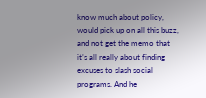know much about policy, would pick up on all this buzz, and not get the memo that it’s all really about finding excuses to slash social programs. And he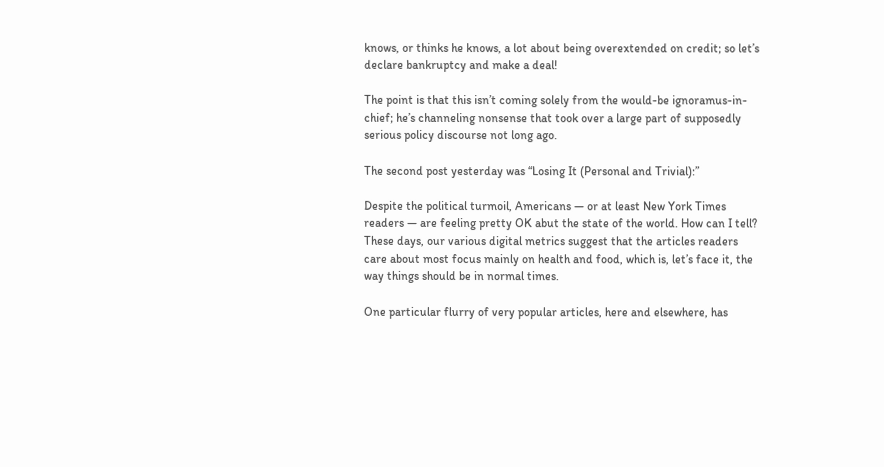knows, or thinks he knows, a lot about being overextended on credit; so let’s declare bankruptcy and make a deal!

The point is that this isn’t coming solely from the would-be ignoramus-in-chief; he’s channeling nonsense that took over a large part of supposedly serious policy discourse not long ago.

The second post yesterday was “Losing It (Personal and Trivial):”

Despite the political turmoil, Americans — or at least New York Times readers — are feeling pretty OK abut the state of the world. How can I tell? These days, our various digital metrics suggest that the articles readers care about most focus mainly on health and food, which is, let’s face it, the way things should be in normal times.

One particular flurry of very popular articles, here and elsewhere, has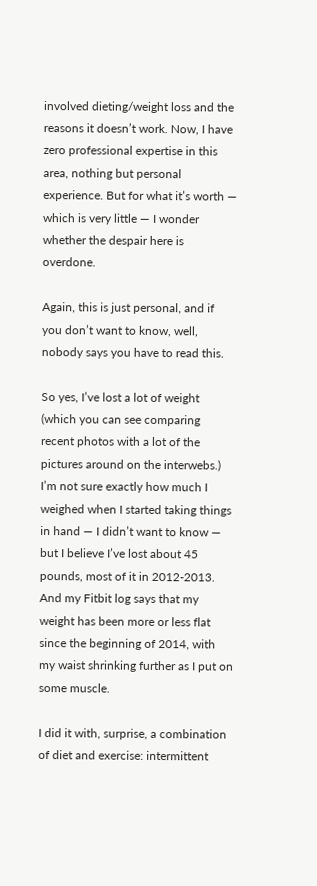involved dieting/weight loss and the reasons it doesn’t work. Now, I have zero professional expertise in this area, nothing but personal experience. But for what it’s worth — which is very little — I wonder whether the despair here is overdone.

Again, this is just personal, and if you don’t want to know, well, nobody says you have to read this.

So yes, I’ve lost a lot of weight (which you can see comparing recent photos with a lot of the pictures around on the interwebs.) I’m not sure exactly how much I weighed when I started taking things in hand — I didn’t want to know — but I believe I’ve lost about 45 pounds, most of it in 2012-2013. And my Fitbit log says that my weight has been more or less flat since the beginning of 2014, with my waist shrinking further as I put on some muscle.

I did it with, surprise, a combination of diet and exercise: intermittent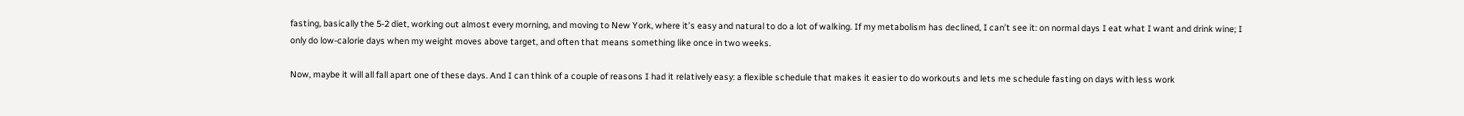fasting, basically the 5-2 diet, working out almost every morning, and moving to New York, where it’s easy and natural to do a lot of walking. If my metabolism has declined, I can’t see it: on normal days I eat what I want and drink wine; I only do low-calorie days when my weight moves above target, and often that means something like once in two weeks.

Now, maybe it will all fall apart one of these days. And I can think of a couple of reasons I had it relatively easy: a flexible schedule that makes it easier to do workouts and lets me schedule fasting on days with less work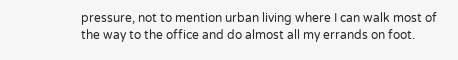pressure, not to mention urban living where I can walk most of the way to the office and do almost all my errands on foot.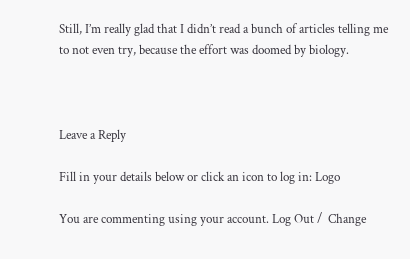Still, I’m really glad that I didn’t read a bunch of articles telling me to not even try, because the effort was doomed by biology.



Leave a Reply

Fill in your details below or click an icon to log in: Logo

You are commenting using your account. Log Out /  Change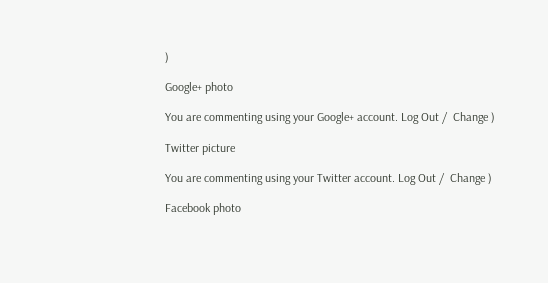)

Google+ photo

You are commenting using your Google+ account. Log Out /  Change )

Twitter picture

You are commenting using your Twitter account. Log Out /  Change )

Facebook photo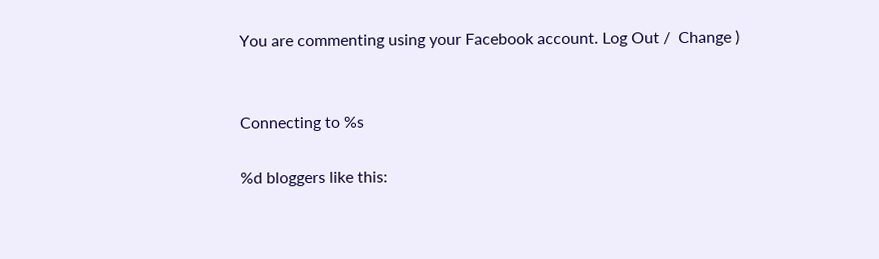You are commenting using your Facebook account. Log Out /  Change )


Connecting to %s

%d bloggers like this: